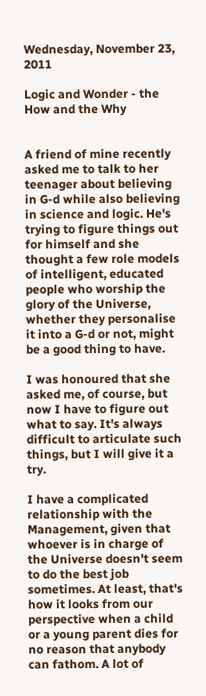Wednesday, November 23, 2011

Logic and Wonder - the How and the Why


A friend of mine recently asked me to talk to her teenager about believing in G-d while also believing in science and logic. He's trying to figure things out for himself and she thought a few role models of intelligent, educated people who worship the glory of the Universe, whether they personalise it into a G-d or not, might be a good thing to have.

I was honoured that she asked me, of course, but now I have to figure out what to say. It's always difficult to articulate such things, but I will give it a try.

I have a complicated relationship with the Management, given that whoever is in charge of the Universe doesn't seem to do the best job sometimes. At least, that's how it looks from our perspective when a child or a young parent dies for no reason that anybody can fathom. A lot of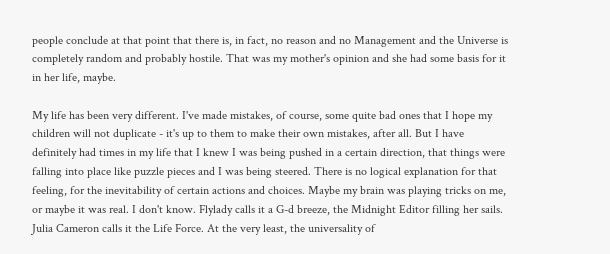people conclude at that point that there is, in fact, no reason and no Management and the Universe is completely random and probably hostile. That was my mother's opinion and she had some basis for it in her life, maybe.

My life has been very different. I've made mistakes, of course, some quite bad ones that I hope my children will not duplicate - it's up to them to make their own mistakes, after all. But I have definitely had times in my life that I knew I was being pushed in a certain direction, that things were falling into place like puzzle pieces and I was being steered. There is no logical explanation for that feeling, for the inevitability of certain actions and choices. Maybe my brain was playing tricks on me, or maybe it was real. I don't know. Flylady calls it a G-d breeze, the Midnight Editor filling her sails. Julia Cameron calls it the Life Force. At the very least, the universality of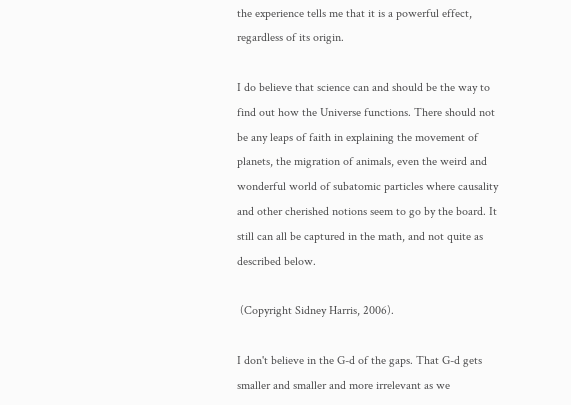the experience tells me that it is a powerful effect, regardless of its origin.

I do believe that science can and should be the way to find out how the Universe functions. There should not be any leaps of faith in explaining the movement of planets, the migration of animals, even the weird and wonderful world of subatomic particles where causality and other cherished notions seem to go by the board. It still can all be captured in the math, and not quite as described below.

 (Copyright Sidney Harris, 2006).

I don't believe in the G-d of the gaps. That G-d gets smaller and smaller and more irrelevant as we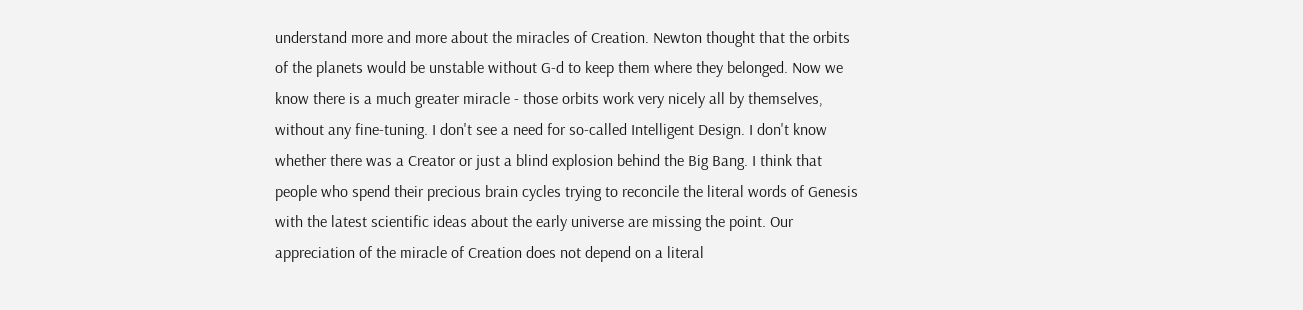understand more and more about the miracles of Creation. Newton thought that the orbits of the planets would be unstable without G-d to keep them where they belonged. Now we know there is a much greater miracle - those orbits work very nicely all by themselves, without any fine-tuning. I don't see a need for so-called Intelligent Design. I don't know whether there was a Creator or just a blind explosion behind the Big Bang. I think that people who spend their precious brain cycles trying to reconcile the literal words of Genesis with the latest scientific ideas about the early universe are missing the point. Our appreciation of the miracle of Creation does not depend on a literal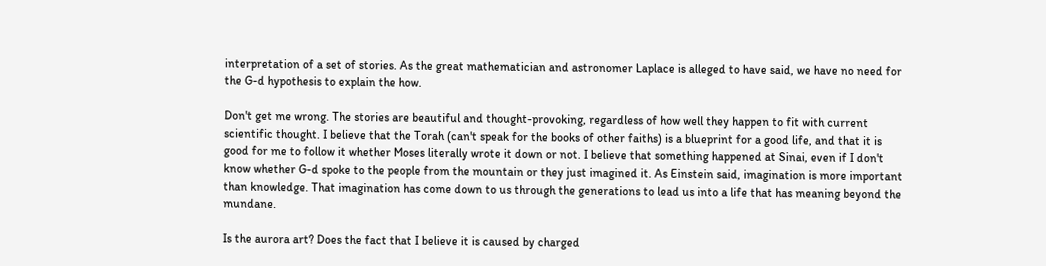interpretation of a set of stories. As the great mathematician and astronomer Laplace is alleged to have said, we have no need for the G-d hypothesis to explain the how.

Don't get me wrong. The stories are beautiful and thought-provoking, regardless of how well they happen to fit with current scientific thought. I believe that the Torah (can't speak for the books of other faiths) is a blueprint for a good life, and that it is good for me to follow it whether Moses literally wrote it down or not. I believe that something happened at Sinai, even if I don't know whether G-d spoke to the people from the mountain or they just imagined it. As Einstein said, imagination is more important than knowledge. That imagination has come down to us through the generations to lead us into a life that has meaning beyond the mundane.

Is the aurora art? Does the fact that I believe it is caused by charged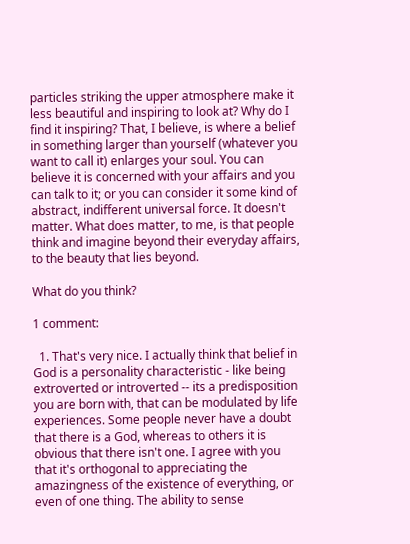particles striking the upper atmosphere make it less beautiful and inspiring to look at? Why do I find it inspiring? That, I believe, is where a belief in something larger than yourself (whatever you want to call it) enlarges your soul. You can believe it is concerned with your affairs and you can talk to it; or you can consider it some kind of abstract, indifferent universal force. It doesn't matter. What does matter, to me, is that people think and imagine beyond their everyday affairs, to the beauty that lies beyond.

What do you think?

1 comment:

  1. That's very nice. I actually think that belief in God is a personality characteristic - like being extroverted or introverted -- its a predisposition you are born with, that can be modulated by life experiences. Some people never have a doubt that there is a God, whereas to others it is obvious that there isn't one. I agree with you that it's orthogonal to appreciating the amazingness of the existence of everything, or even of one thing. The ability to sense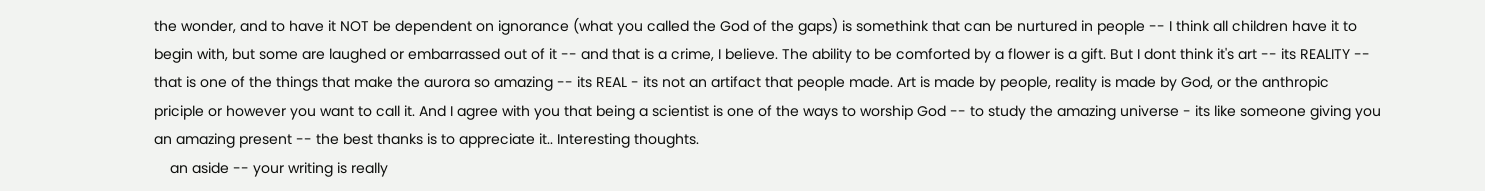the wonder, and to have it NOT be dependent on ignorance (what you called the God of the gaps) is somethink that can be nurtured in people -- I think all children have it to begin with, but some are laughed or embarrassed out of it -- and that is a crime, I believe. The ability to be comforted by a flower is a gift. But I dont think it's art -- its REALITY -- that is one of the things that make the aurora so amazing -- its REAL - its not an artifact that people made. Art is made by people, reality is made by God, or the anthropic priciple or however you want to call it. And I agree with you that being a scientist is one of the ways to worship God -- to study the amazing universe - its like someone giving you an amazing present -- the best thanks is to appreciate it.. Interesting thoughts.
    an aside -- your writing is really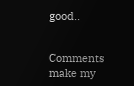good..


Comments make my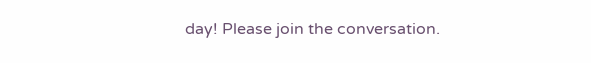day! Please join the conversation.